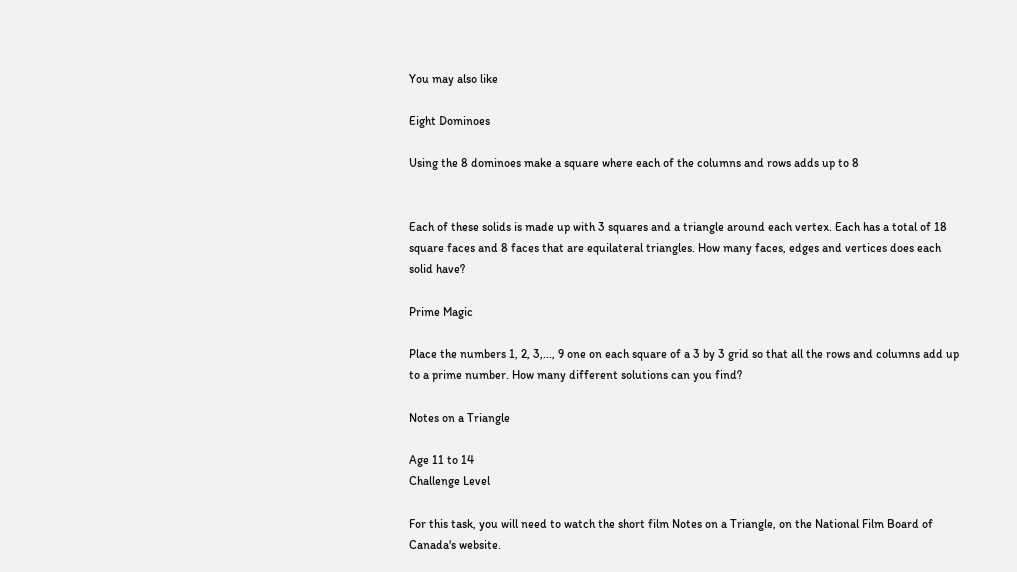You may also like

Eight Dominoes

Using the 8 dominoes make a square where each of the columns and rows adds up to 8


Each of these solids is made up with 3 squares and a triangle around each vertex. Each has a total of 18 square faces and 8 faces that are equilateral triangles. How many faces, edges and vertices does each solid have?

Prime Magic

Place the numbers 1, 2, 3,..., 9 one on each square of a 3 by 3 grid so that all the rows and columns add up to a prime number. How many different solutions can you find?

Notes on a Triangle

Age 11 to 14
Challenge Level

For this task, you will need to watch the short film Notes on a Triangle, on the National Film Board of Canada's website.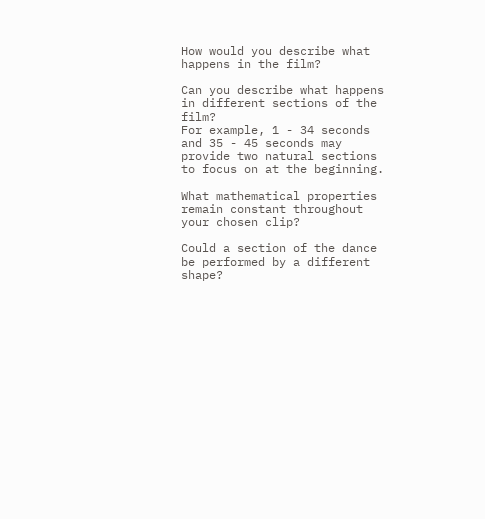How would you describe what happens in the film?

Can you describe what happens in different sections of the film?
For example, 1 - 34 seconds and 35 - 45 seconds may provide two natural sections to focus on at the beginning.

What mathematical properties remain constant throughout your chosen clip?

Could a section of the dance be performed by a different shape?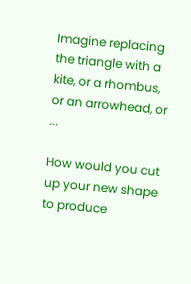Imagine replacing the triangle with a kite, or a rhombus, or an arrowhead, or ...

How would you cut up your new shape to produce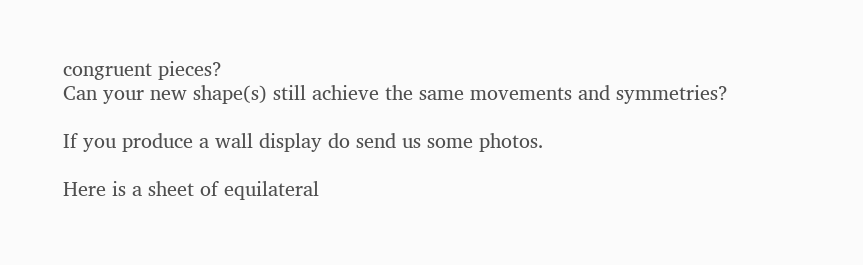congruent pieces?
Can your new shape(s) still achieve the same movements and symmetries?

If you produce a wall display do send us some photos.

Here is a sheet of equilateral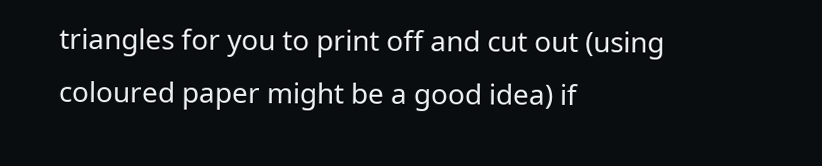triangles for you to print off and cut out (using coloured paper might be a good idea) if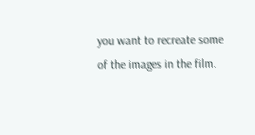you want to recreate some of the images in the film.